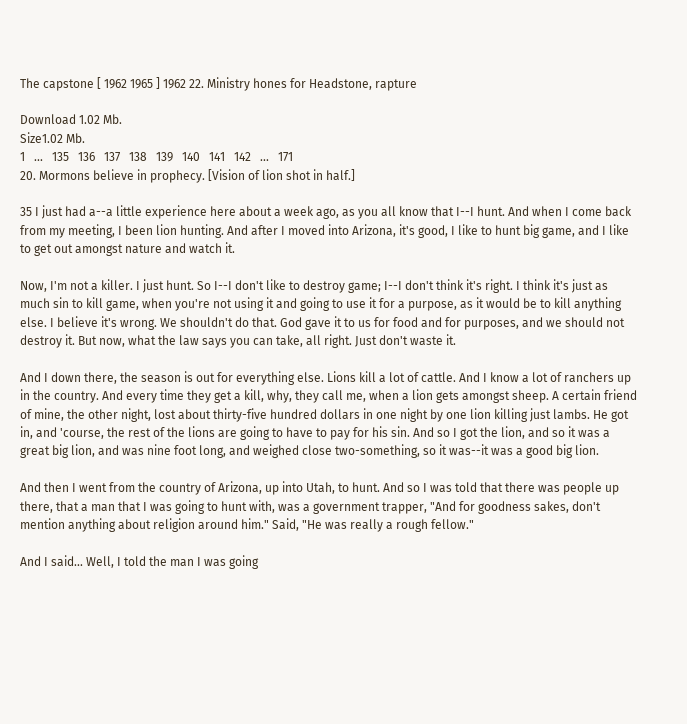The capstone [ 1962 1965 ] 1962 22. Ministry hones for Headstone, rapture

Download 1.02 Mb.
Size1.02 Mb.
1   ...   135   136   137   138   139   140   141   142   ...   171
20. Mormons believe in prophecy. [Vision of lion shot in half.]

35 I just had a--a little experience here about a week ago, as you all know that I--I hunt. And when I come back from my meeting, I been lion hunting. And after I moved into Arizona, it's good, I like to hunt big game, and I like to get out amongst nature and watch it.

Now, I'm not a killer. I just hunt. So I--I don't like to destroy game; I--I don't think it's right. I think it's just as much sin to kill game, when you're not using it and going to use it for a purpose, as it would be to kill anything else. I believe it's wrong. We shouldn't do that. God gave it to us for food and for purposes, and we should not destroy it. But now, what the law says you can take, all right. Just don't waste it.

And I down there, the season is out for everything else. Lions kill a lot of cattle. And I know a lot of ranchers up in the country. And every time they get a kill, why, they call me, when a lion gets amongst sheep. A certain friend of mine, the other night, lost about thirty-five hundred dollars in one night by one lion killing just lambs. He got in, and 'course, the rest of the lions are going to have to pay for his sin. And so I got the lion, and so it was a great big lion, and was nine foot long, and weighed close two-something, so it was--it was a good big lion.

And then I went from the country of Arizona, up into Utah, to hunt. And so I was told that there was people up there, that a man that I was going to hunt with, was a government trapper, "And for goodness sakes, don't mention anything about religion around him." Said, "He was really a rough fellow."

And I said... Well, I told the man I was going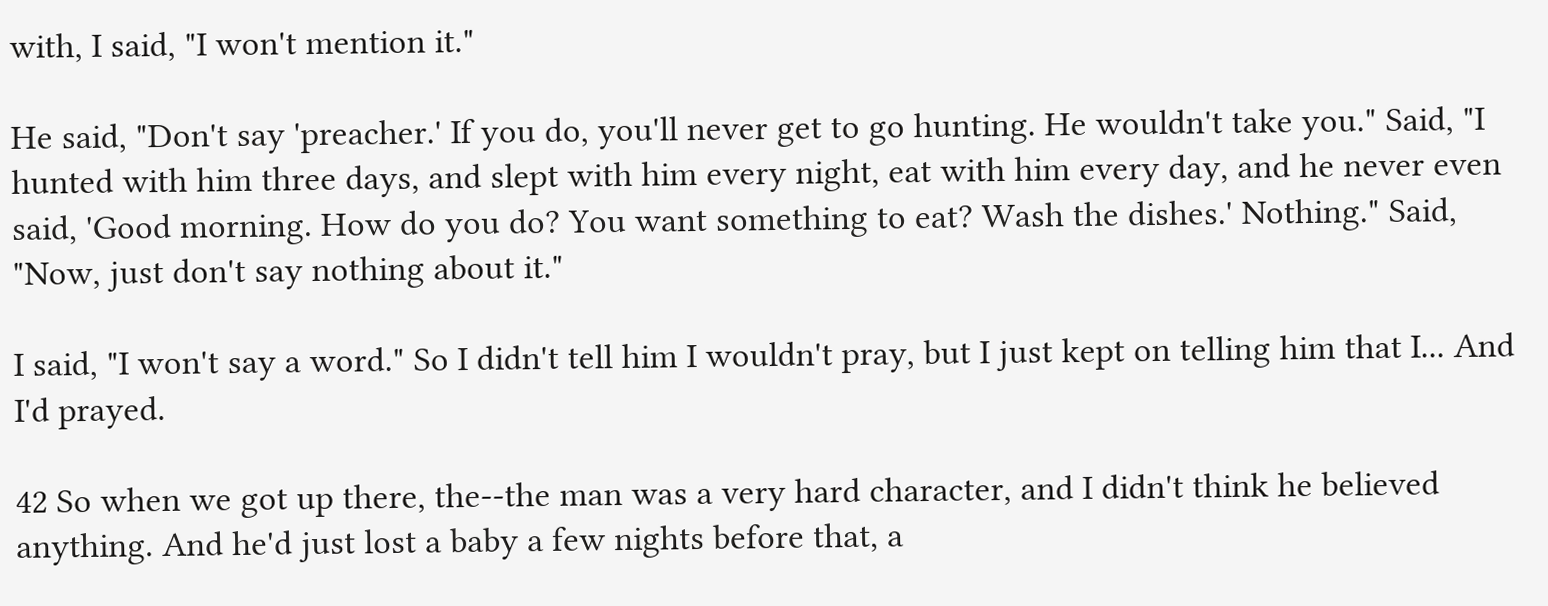with, I said, "I won't mention it."

He said, "Don't say 'preacher.' If you do, you'll never get to go hunting. He wouldn't take you." Said, "I hunted with him three days, and slept with him every night, eat with him every day, and he never even said, 'Good morning. How do you do? You want something to eat? Wash the dishes.' Nothing." Said, "Now, just don't say nothing about it."

I said, "I won't say a word." So I didn't tell him I wouldn't pray, but I just kept on telling him that I... And I'd prayed.

42 So when we got up there, the--the man was a very hard character, and I didn't think he believed anything. And he'd just lost a baby a few nights before that, a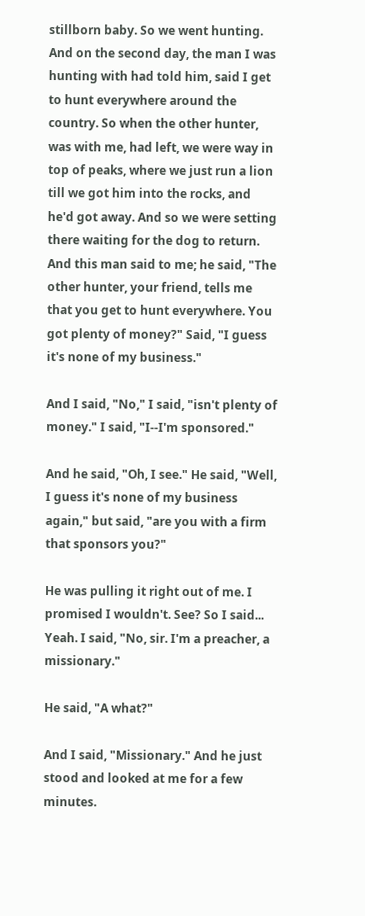stillborn baby. So we went hunting. And on the second day, the man I was hunting with had told him, said I get to hunt everywhere around the country. So when the other hunter, was with me, had left, we were way in top of peaks, where we just run a lion till we got him into the rocks, and he'd got away. And so we were setting there waiting for the dog to return. And this man said to me; he said, "The other hunter, your friend, tells me that you get to hunt everywhere. You got plenty of money?" Said, "I guess it's none of my business."

And I said, "No," I said, "isn't plenty of money." I said, "I--I'm sponsored."

And he said, "Oh, I see." He said, "Well, I guess it's none of my business again," but said, "are you with a firm that sponsors you?"

He was pulling it right out of me. I promised I wouldn't. See? So I said... Yeah. I said, "No, sir. I'm a preacher, a missionary."

He said, "A what?"

And I said, "Missionary." And he just stood and looked at me for a few minutes.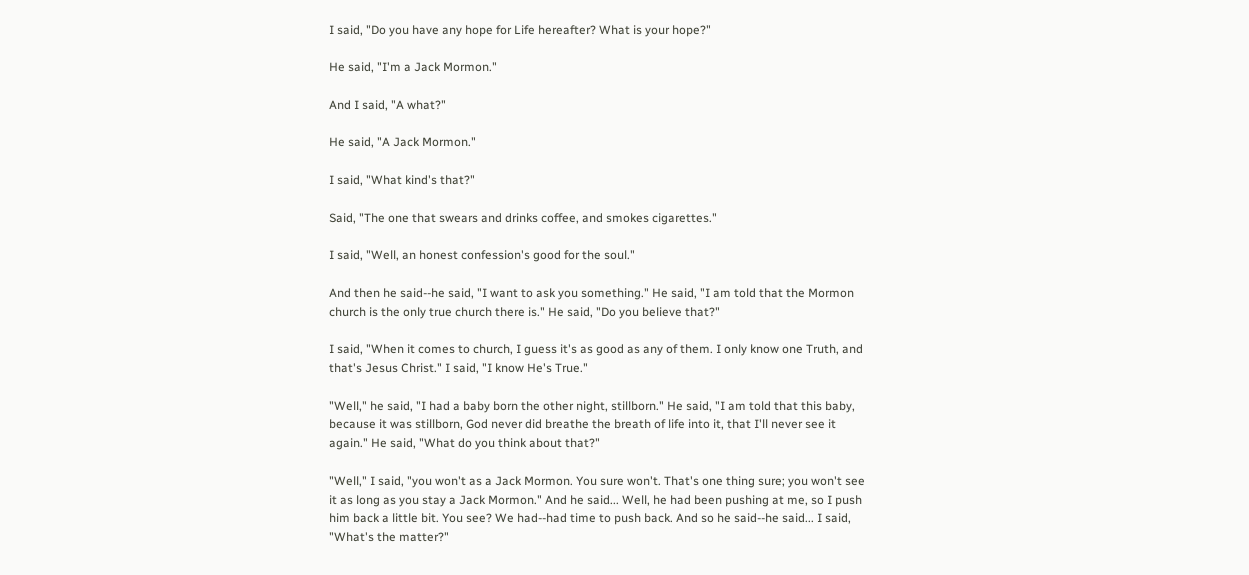I said, "Do you have any hope for Life hereafter? What is your hope?"

He said, "I'm a Jack Mormon."

And I said, "A what?"

He said, "A Jack Mormon."

I said, "What kind's that?"

Said, "The one that swears and drinks coffee, and smokes cigarettes."

I said, "Well, an honest confession's good for the soul."

And then he said--he said, "I want to ask you something." He said, "I am told that the Mormon church is the only true church there is." He said, "Do you believe that?"

I said, "When it comes to church, I guess it's as good as any of them. I only know one Truth, and that's Jesus Christ." I said, "I know He's True."

"Well," he said, "I had a baby born the other night, stillborn." He said, "I am told that this baby, because it was stillborn, God never did breathe the breath of life into it, that I'll never see it again." He said, "What do you think about that?"

"Well," I said, "you won't as a Jack Mormon. You sure won't. That's one thing sure; you won't see it as long as you stay a Jack Mormon." And he said... Well, he had been pushing at me, so I push him back a little bit. You see? We had--had time to push back. And so he said--he said... I said, "What's the matter?"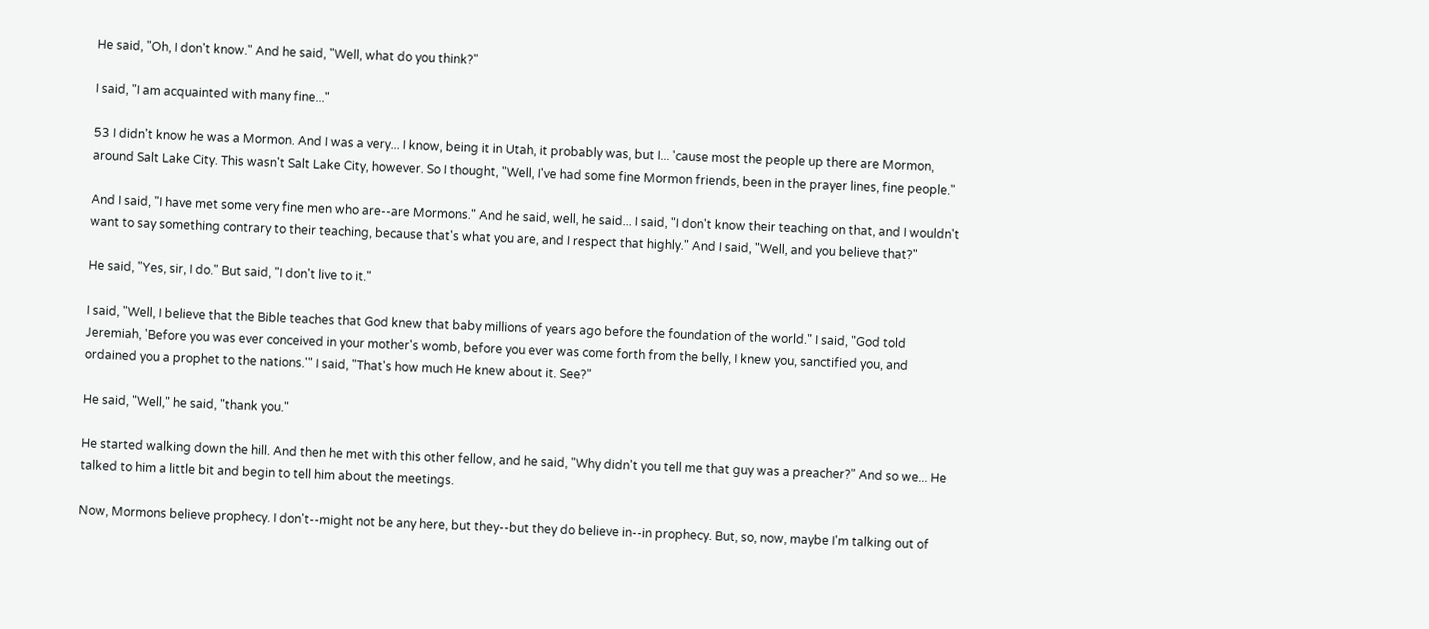He said, "Oh, I don't know." And he said, "Well, what do you think?"

I said, "I am acquainted with many fine..."

53 I didn't know he was a Mormon. And I was a very... I know, being it in Utah, it probably was, but I... 'cause most the people up there are Mormon, around Salt Lake City. This wasn't Salt Lake City, however. So I thought, "Well, I've had some fine Mormon friends, been in the prayer lines, fine people."

And I said, "I have met some very fine men who are--are Mormons." And he said, well, he said... I said, "I don't know their teaching on that, and I wouldn't want to say something contrary to their teaching, because that's what you are, and I respect that highly." And I said, "Well, and you believe that?"

He said, "Yes, sir, I do." But said, "I don't live to it."

I said, "Well, I believe that the Bible teaches that God knew that baby millions of years ago before the foundation of the world." I said, "God told Jeremiah, 'Before you was ever conceived in your mother's womb, before you ever was come forth from the belly, I knew you, sanctified you, and ordained you a prophet to the nations.'" I said, "That's how much He knew about it. See?"

He said, "Well," he said, "thank you."

He started walking down the hill. And then he met with this other fellow, and he said, "Why didn't you tell me that guy was a preacher?" And so we... He talked to him a little bit and begin to tell him about the meetings.

Now, Mormons believe prophecy. I don't--might not be any here, but they--but they do believe in--in prophecy. But, so, now, maybe I'm talking out of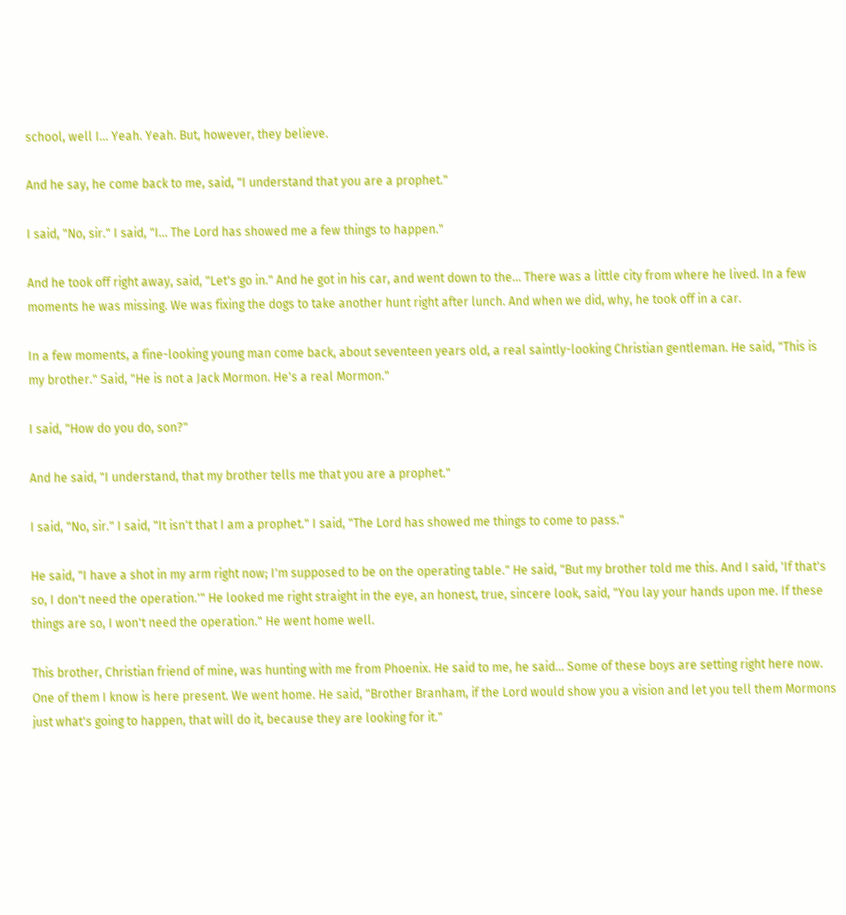school, well I... Yeah. Yeah. But, however, they believe.

And he say, he come back to me, said, "I understand that you are a prophet."

I said, "No, sir." I said, "I... The Lord has showed me a few things to happen."

And he took off right away, said, "Let's go in." And he got in his car, and went down to the... There was a little city from where he lived. In a few moments he was missing. We was fixing the dogs to take another hunt right after lunch. And when we did, why, he took off in a car.

In a few moments, a fine-looking young man come back, about seventeen years old, a real saintly-looking Christian gentleman. He said, "This is my brother." Said, "He is not a Jack Mormon. He's a real Mormon."

I said, "How do you do, son?"

And he said, "I understand, that my brother tells me that you are a prophet."

I said, "No, sir." I said, "It isn't that I am a prophet." I said, "The Lord has showed me things to come to pass."

He said, "I have a shot in my arm right now; I'm supposed to be on the operating table." He said, "But my brother told me this. And I said, 'If that's so, I don't need the operation.'" He looked me right straight in the eye, an honest, true, sincere look, said, "You lay your hands upon me. If these things are so, I won't need the operation." He went home well.

This brother, Christian friend of mine, was hunting with me from Phoenix. He said to me, he said... Some of these boys are setting right here now. One of them I know is here present. We went home. He said, "Brother Branham, if the Lord would show you a vision and let you tell them Mormons just what's going to happen, that will do it, because they are looking for it."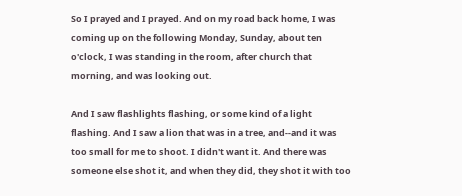So I prayed and I prayed. And on my road back home, I was coming up on the following Monday, Sunday, about ten o'clock, I was standing in the room, after church that morning, and was looking out.

And I saw flashlights flashing, or some kind of a light flashing. And I saw a lion that was in a tree, and--and it was too small for me to shoot. I didn't want it. And there was someone else shot it, and when they did, they shot it with too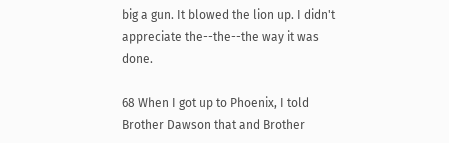big a gun. It blowed the lion up. I didn't appreciate the--the--the way it was done.

68 When I got up to Phoenix, I told Brother Dawson that and Brother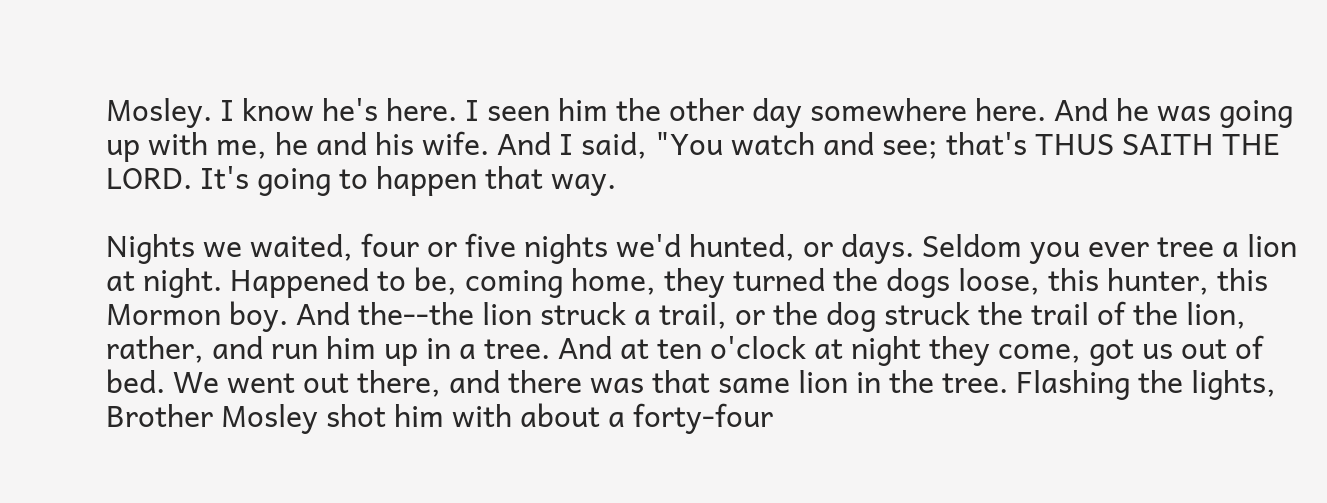Mosley. I know he's here. I seen him the other day somewhere here. And he was going up with me, he and his wife. And I said, "You watch and see; that's THUS SAITH THE LORD. It's going to happen that way.

Nights we waited, four or five nights we'd hunted, or days. Seldom you ever tree a lion at night. Happened to be, coming home, they turned the dogs loose, this hunter, this Mormon boy. And the--the lion struck a trail, or the dog struck the trail of the lion, rather, and run him up in a tree. And at ten o'clock at night they come, got us out of bed. We went out there, and there was that same lion in the tree. Flashing the lights, Brother Mosley shot him with about a forty-four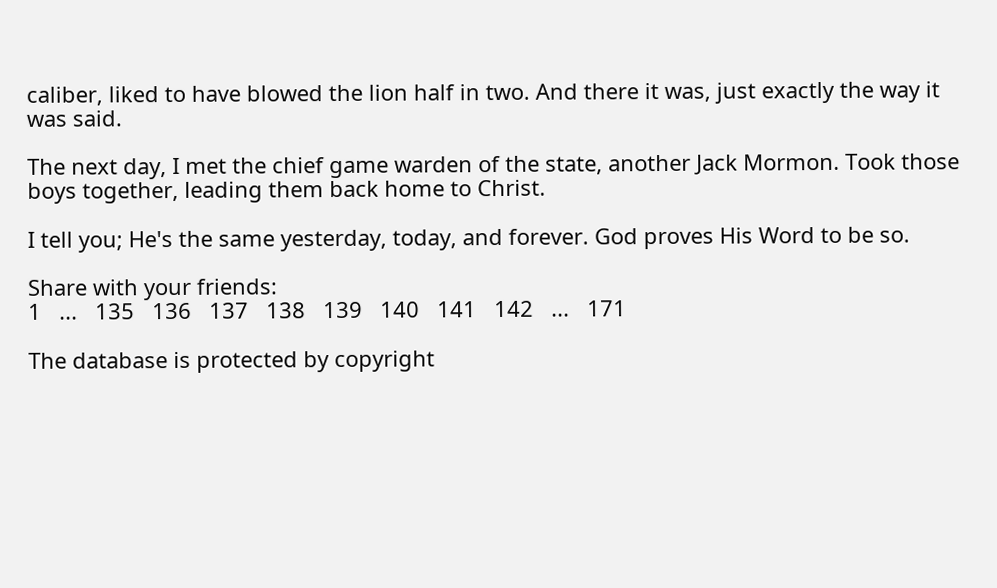caliber, liked to have blowed the lion half in two. And there it was, just exactly the way it was said.

The next day, I met the chief game warden of the state, another Jack Mormon. Took those boys together, leading them back home to Christ.

I tell you; He's the same yesterday, today, and forever. God proves His Word to be so.

Share with your friends:
1   ...   135   136   137   138   139   140   141   142   ...   171

The database is protected by copyright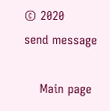© 2020
send message

    Main page